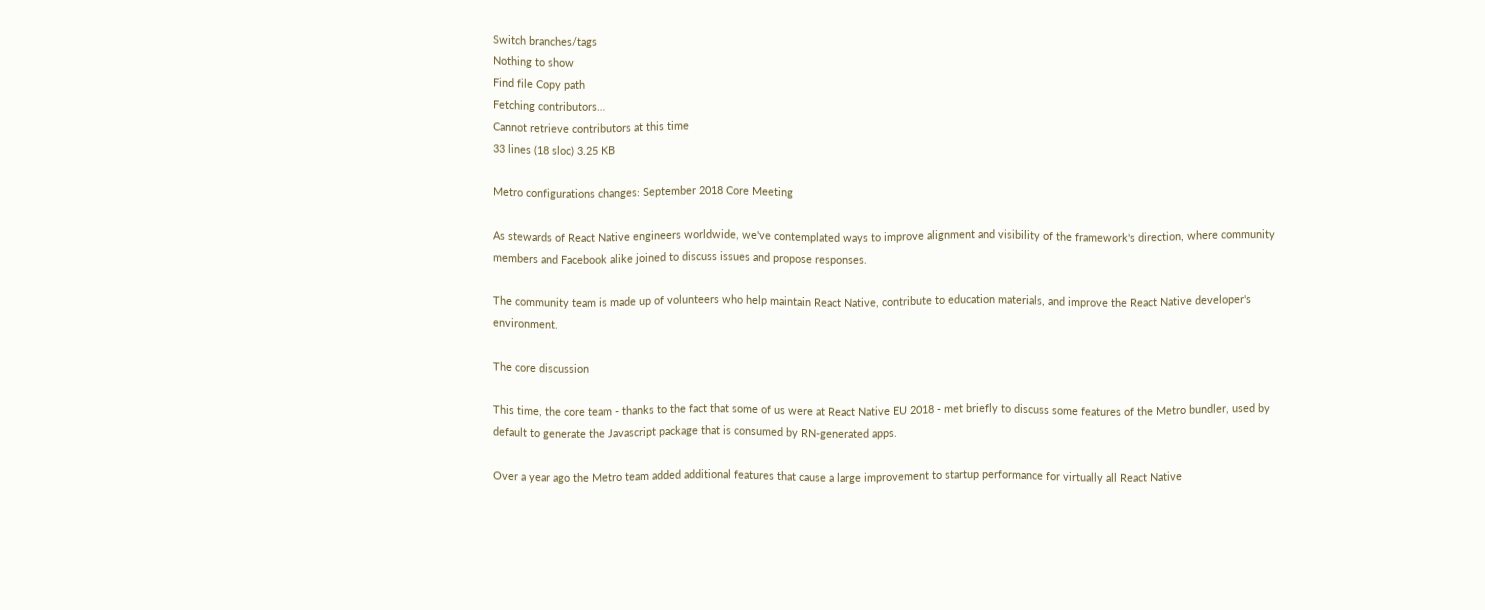Switch branches/tags
Nothing to show
Find file Copy path
Fetching contributors…
Cannot retrieve contributors at this time
33 lines (18 sloc) 3.25 KB

Metro configurations changes: September 2018 Core Meeting

As stewards of React Native engineers worldwide, we've contemplated ways to improve alignment and visibility of the framework's direction, where community members and Facebook alike joined to discuss issues and propose responses.

The community team is made up of volunteers who help maintain React Native, contribute to education materials, and improve the React Native developer's environment.

The core discussion

This time, the core team - thanks to the fact that some of us were at React Native EU 2018 - met briefly to discuss some features of the Metro bundler, used by default to generate the Javascript package that is consumed by RN-generated apps.

Over a year ago the Metro team added additional features that cause a large improvement to startup performance for virtually all React Native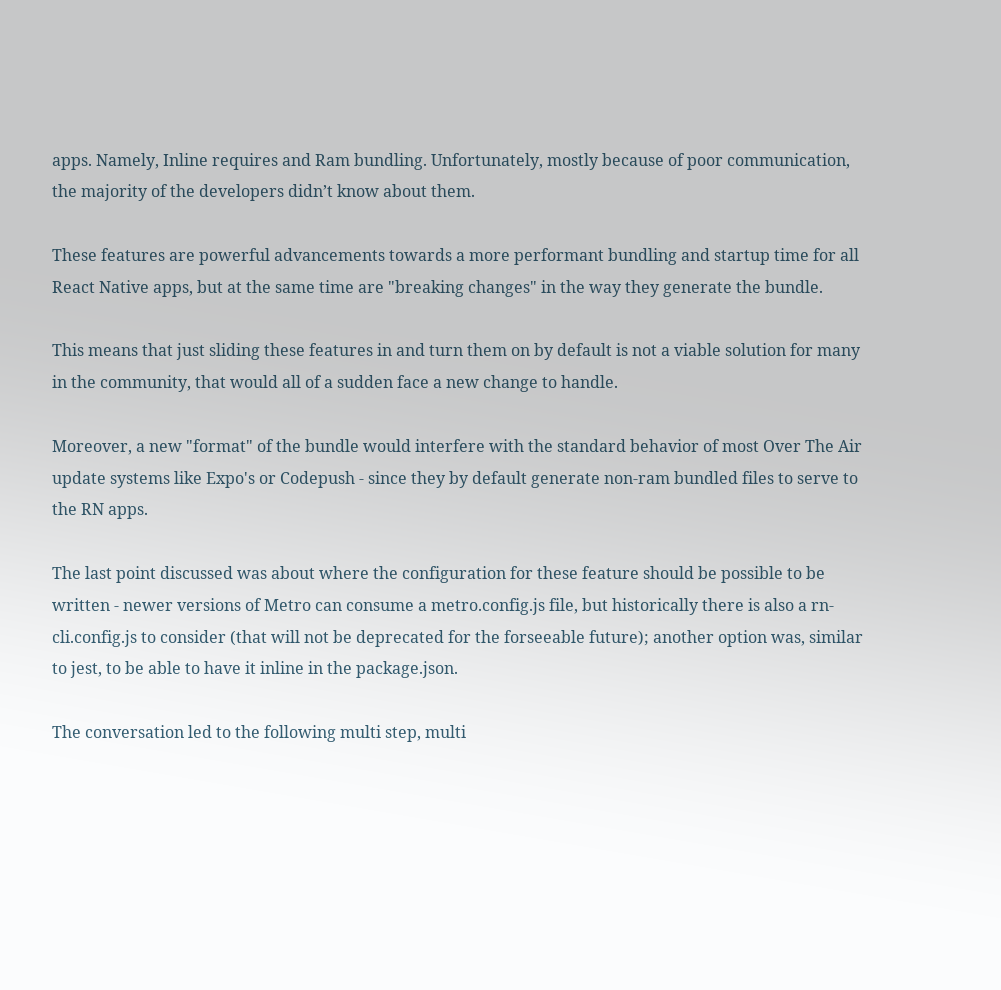apps. Namely, Inline requires and Ram bundling. Unfortunately, mostly because of poor communication, the majority of the developers didn’t know about them.

These features are powerful advancements towards a more performant bundling and startup time for all React Native apps, but at the same time are "breaking changes" in the way they generate the bundle.

This means that just sliding these features in and turn them on by default is not a viable solution for many in the community, that would all of a sudden face a new change to handle.

Moreover, a new "format" of the bundle would interfere with the standard behavior of most Over The Air update systems like Expo's or Codepush - since they by default generate non-ram bundled files to serve to the RN apps.

The last point discussed was about where the configuration for these feature should be possible to be written - newer versions of Metro can consume a metro.config.js file, but historically there is also a rn-cli.config.js to consider (that will not be deprecated for the forseeable future); another option was, similar to jest, to be able to have it inline in the package.json.

The conversation led to the following multi step, multi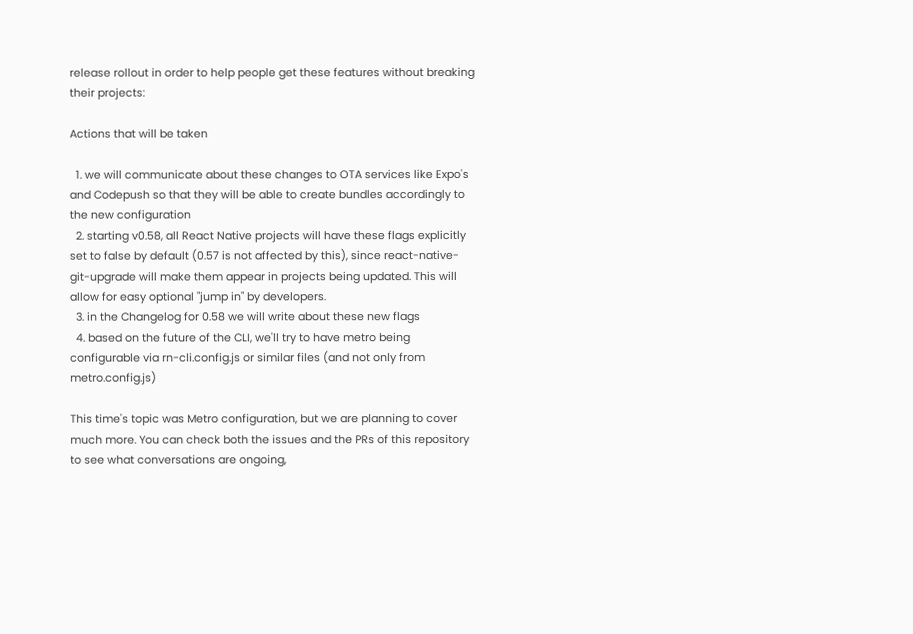release rollout in order to help people get these features without breaking their projects:

Actions that will be taken

  1. we will communicate about these changes to OTA services like Expo's and Codepush so that they will be able to create bundles accordingly to the new configuration
  2. starting v0.58, all React Native projects will have these flags explicitly set to false by default (0.57 is not affected by this), since react-native-git-upgrade will make them appear in projects being updated. This will allow for easy optional "jump in" by developers.
  3. in the Changelog for 0.58 we will write about these new flags
  4. based on the future of the CLI, we'll try to have metro being configurable via rn-cli.config.js or similar files (and not only from metro.config.js)

This time's topic was Metro configuration, but we are planning to cover much more. You can check both the issues and the PRs of this repository to see what conversations are ongoing,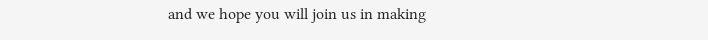and we hope you will join us in making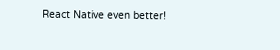React Native even better!